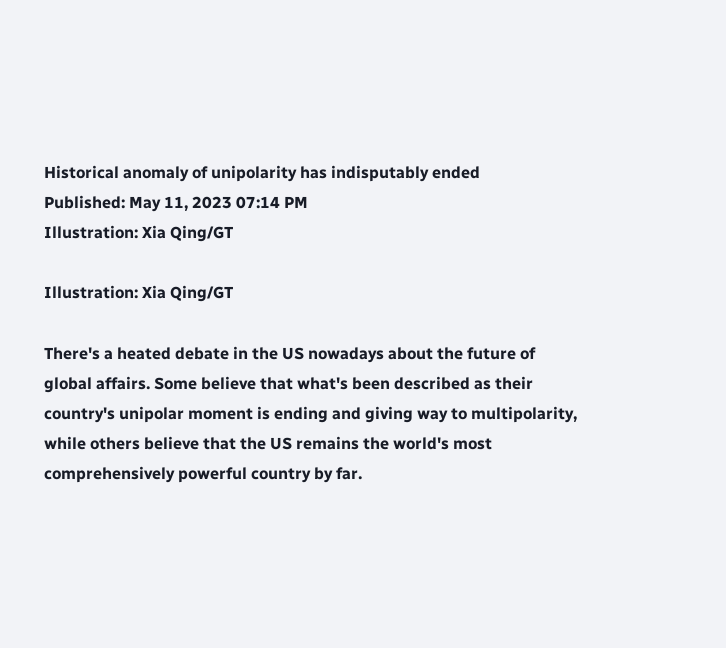Historical anomaly of unipolarity has indisputably ended
Published: May 11, 2023 07:14 PM
Illustration: Xia Qing/GT

Illustration: Xia Qing/GT

There's a heated debate in the US nowadays about the future of global affairs. Some believe that what's been described as their country's unipolar moment is ending and giving way to multipolarity, while others believe that the US remains the world's most comprehensively powerful country by far.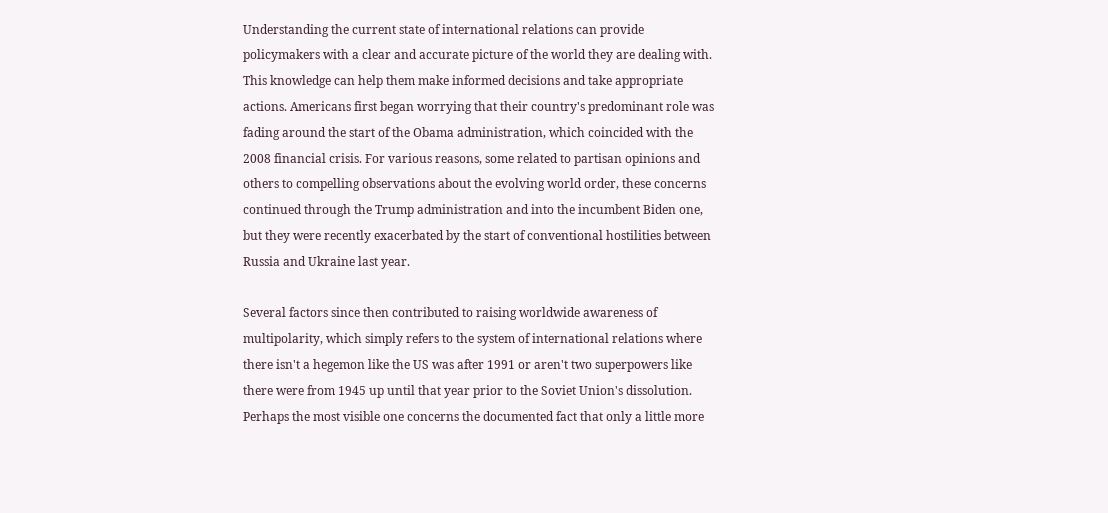Understanding the current state of international relations can provide policymakers with a clear and accurate picture of the world they are dealing with. This knowledge can help them make informed decisions and take appropriate actions. Americans first began worrying that their country's predominant role was fading around the start of the Obama administration, which coincided with the 2008 financial crisis. For various reasons, some related to partisan opinions and others to compelling observations about the evolving world order, these concerns continued through the Trump administration and into the incumbent Biden one, but they were recently exacerbated by the start of conventional hostilities between Russia and Ukraine last year.

Several factors since then contributed to raising worldwide awareness of multipolarity, which simply refers to the system of international relations where there isn't a hegemon like the US was after 1991 or aren't two superpowers like there were from 1945 up until that year prior to the Soviet Union's dissolution. Perhaps the most visible one concerns the documented fact that only a little more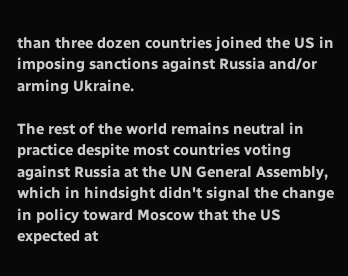than three dozen countries joined the US in imposing sanctions against Russia and/or arming Ukraine.

The rest of the world remains neutral in practice despite most countries voting against Russia at the UN General Assembly, which in hindsight didn't signal the change in policy toward Moscow that the US expected at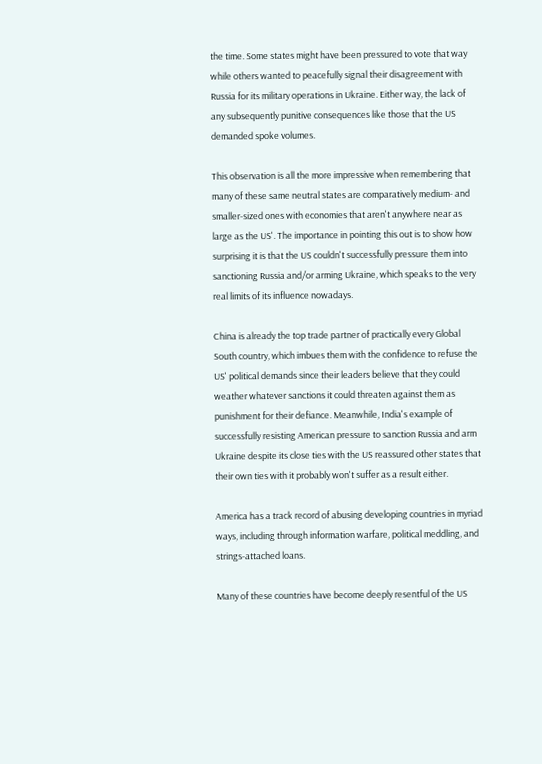the time. Some states might have been pressured to vote that way while others wanted to peacefully signal their disagreement with Russia for its military operations in Ukraine. Either way, the lack of any subsequently punitive consequences like those that the US demanded spoke volumes.

This observation is all the more impressive when remembering that many of these same neutral states are comparatively medium- and smaller-sized ones with economies that aren't anywhere near as large as the US'. The importance in pointing this out is to show how surprising it is that the US couldn't successfully pressure them into sanctioning Russia and/or arming Ukraine, which speaks to the very real limits of its influence nowadays.

China is already the top trade partner of practically every Global South country, which imbues them with the confidence to refuse the US' political demands since their leaders believe that they could weather whatever sanctions it could threaten against them as punishment for their defiance. Meanwhile, India's example of successfully resisting American pressure to sanction Russia and arm Ukraine despite its close ties with the US reassured other states that their own ties with it probably won't suffer as a result either.

America has a track record of abusing developing countries in myriad ways, including through information warfare, political meddling, and strings-attached loans.

Many of these countries have become deeply resentful of the US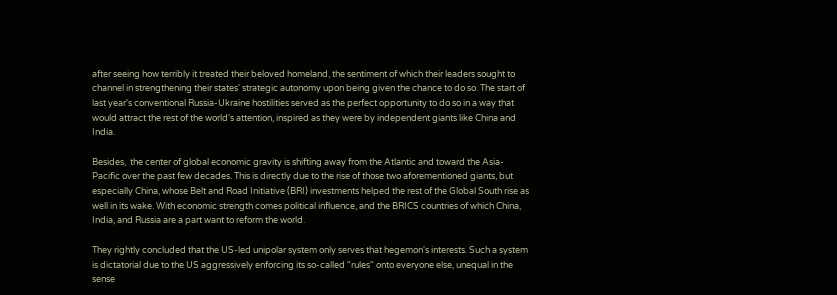after seeing how terribly it treated their beloved homeland, the sentiment of which their leaders sought to channel in strengthening their states' strategic autonomy upon being given the chance to do so. The start of last year's conventional Russia-Ukraine hostilities served as the perfect opportunity to do so in a way that would attract the rest of the world's attention, inspired as they were by independent giants like China and India.

Besides,  the center of global economic gravity is shifting away from the Atlantic and toward the Asia-Pacific over the past few decades. This is directly due to the rise of those two aforementioned giants, but especially China, whose Belt and Road Initiative (BRI) investments helped the rest of the Global South rise as well in its wake. With economic strength comes political influence, and the BRICS countries of which China, India, and Russia are a part want to reform the world.

They rightly concluded that the US-led unipolar system only serves that hegemon's interests. Such a system is dictatorial due to the US aggressively enforcing its so-called "rules" onto everyone else, unequal in the sense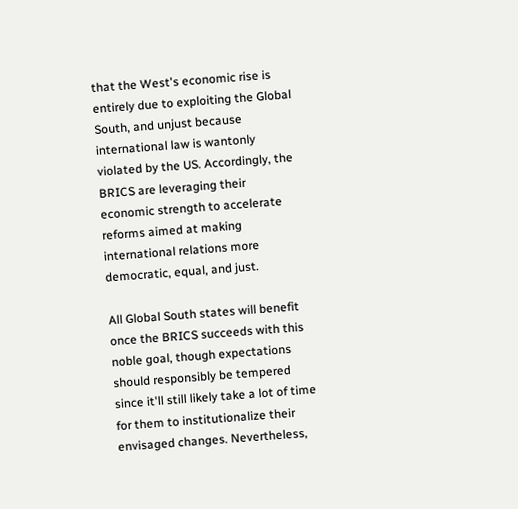that the West's economic rise is entirely due to exploiting the Global South, and unjust because international law is wantonly violated by the US. Accordingly, the BRICS are leveraging their economic strength to accelerate reforms aimed at making international relations more democratic, equal, and just.

All Global South states will benefit once the BRICS succeeds with this noble goal, though expectations should responsibly be tempered since it'll still likely take a lot of time for them to institutionalize their envisaged changes. Nevertheless,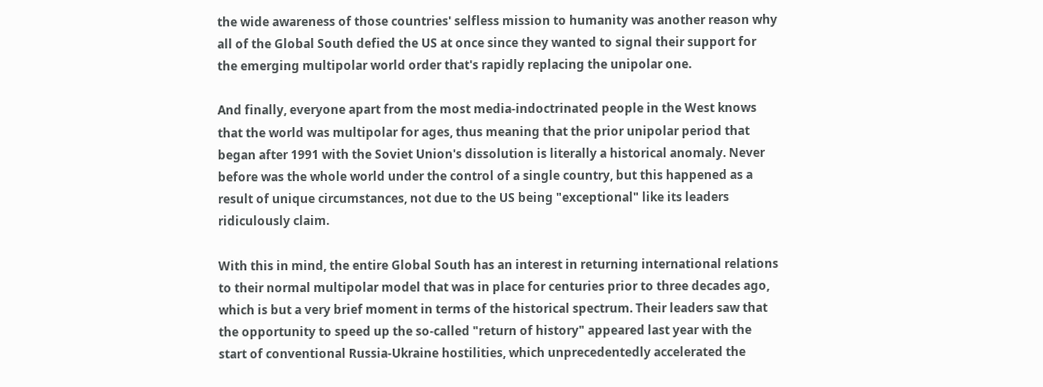the wide awareness of those countries' selfless mission to humanity was another reason why all of the Global South defied the US at once since they wanted to signal their support for the emerging multipolar world order that's rapidly replacing the unipolar one.

And finally, everyone apart from the most media-indoctrinated people in the West knows that the world was multipolar for ages, thus meaning that the prior unipolar period that began after 1991 with the Soviet Union's dissolution is literally a historical anomaly. Never before was the whole world under the control of a single country, but this happened as a result of unique circumstances, not due to the US being "exceptional" like its leaders ridiculously claim.

With this in mind, the entire Global South has an interest in returning international relations to their normal multipolar model that was in place for centuries prior to three decades ago, which is but a very brief moment in terms of the historical spectrum. Their leaders saw that the opportunity to speed up the so-called "return of history" appeared last year with the start of conventional Russia-Ukraine hostilities, which unprecedentedly accelerated the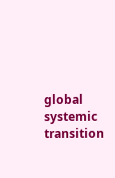global systemic transition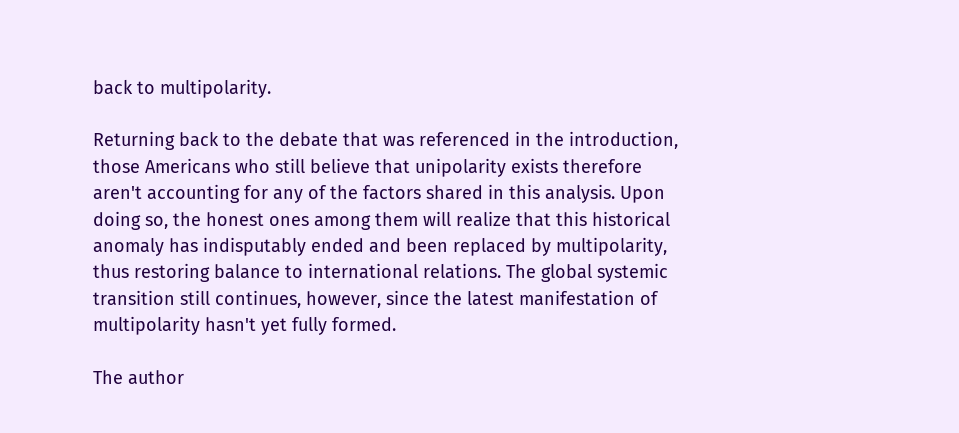back to multipolarity.

Returning back to the debate that was referenced in the introduction, those Americans who still believe that unipolarity exists therefore aren't accounting for any of the factors shared in this analysis. Upon doing so, the honest ones among them will realize that this historical anomaly has indisputably ended and been replaced by multipolarity, thus restoring balance to international relations. The global systemic transition still continues, however, since the latest manifestation of multipolarity hasn't yet fully formed.

The author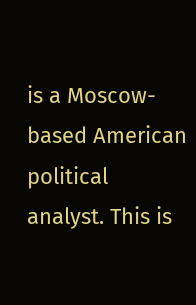is a Moscow-based American political analyst. This is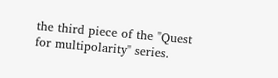the third piece of the "Quest for multipolarity" series.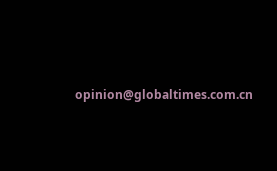opinion@globaltimes.com.cn